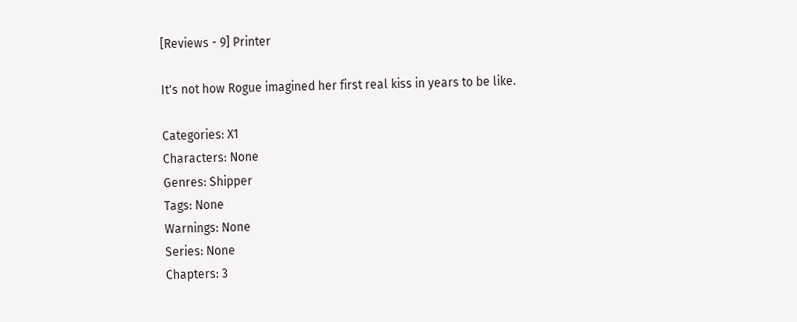[Reviews - 9] Printer

It's not how Rogue imagined her first real kiss in years to be like.

Categories: X1
Characters: None
Genres: Shipper
Tags: None
Warnings: None
Series: None
Chapters: 3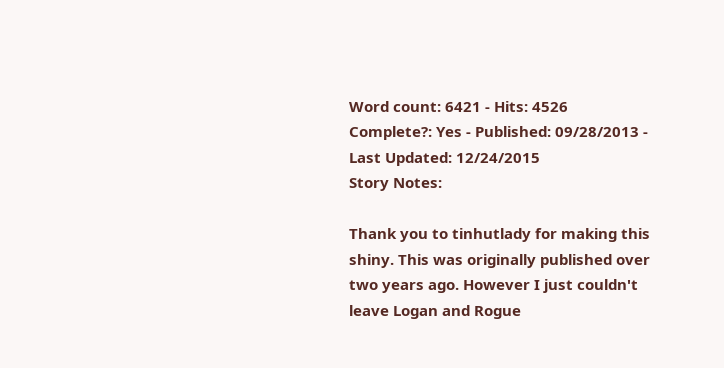Word count: 6421 - Hits: 4526
Complete?: Yes - Published: 09/28/2013 - Last Updated: 12/24/2015
Story Notes:

Thank you to tinhutlady for making this shiny. This was originally published over two years ago. However I just couldn't leave Logan and Rogue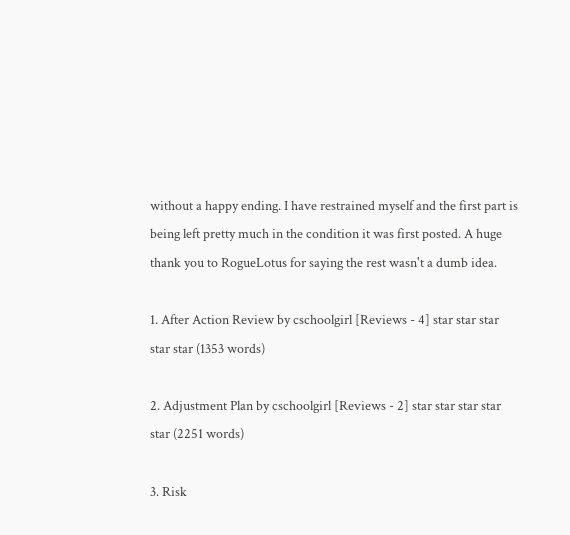without a happy ending. I have restrained myself and the first part is being left pretty much in the condition it was first posted. A huge thank you to RogueLotus for saying the rest wasn't a dumb idea.

1. After Action Review by cschoolgirl [Reviews - 4] star star star star star (1353 words)

2. Adjustment Plan by cschoolgirl [Reviews - 2] star star star star star (2251 words)

3. Risk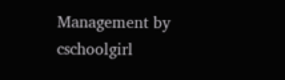Management by cschoolgirl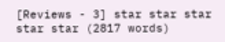[Reviews - 3] star star star star star (2817 words)